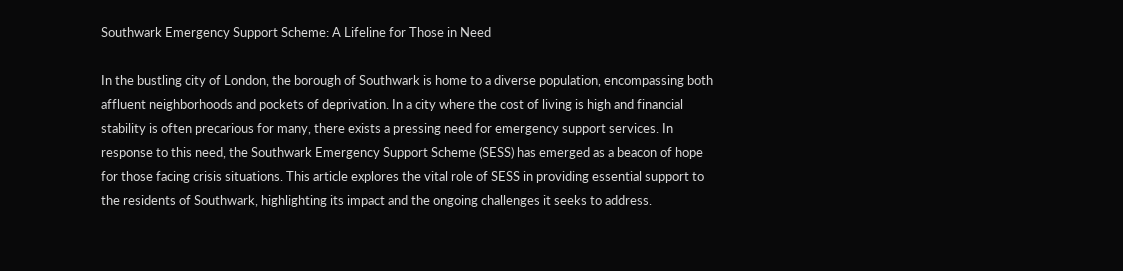Southwark Emergency Support Scheme: A Lifeline for Those in Need

In the bustling city of London, the borough of Southwark is home to a diverse population, encompassing both affluent neighborhoods and pockets of deprivation. In a city where the cost of living is high and financial stability is often precarious for many, there exists a pressing need for emergency support services. In response to this need, the Southwark Emergency Support Scheme (SESS) has emerged as a beacon of hope for those facing crisis situations. This article explores the vital role of SESS in providing essential support to the residents of Southwark, highlighting its impact and the ongoing challenges it seeks to address.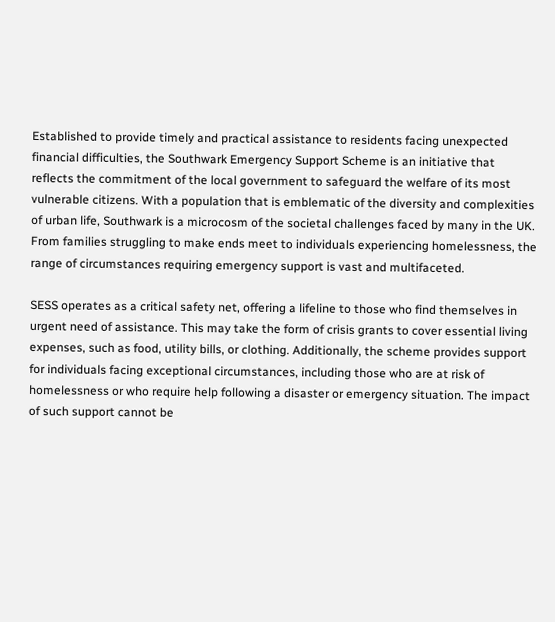Established to provide timely and practical assistance to residents facing unexpected financial difficulties, the Southwark Emergency Support Scheme is an initiative that reflects the commitment of the local government to safeguard the welfare of its most vulnerable citizens. With a population that is emblematic of the diversity and complexities of urban life, Southwark is a microcosm of the societal challenges faced by many in the UK. From families struggling to make ends meet to individuals experiencing homelessness, the range of circumstances requiring emergency support is vast and multifaceted.

SESS operates as a critical safety net, offering a lifeline to those who find themselves in urgent need of assistance. This may take the form of crisis grants to cover essential living expenses, such as food, utility bills, or clothing. Additionally, the scheme provides support for individuals facing exceptional circumstances, including those who are at risk of homelessness or who require help following a disaster or emergency situation. The impact of such support cannot be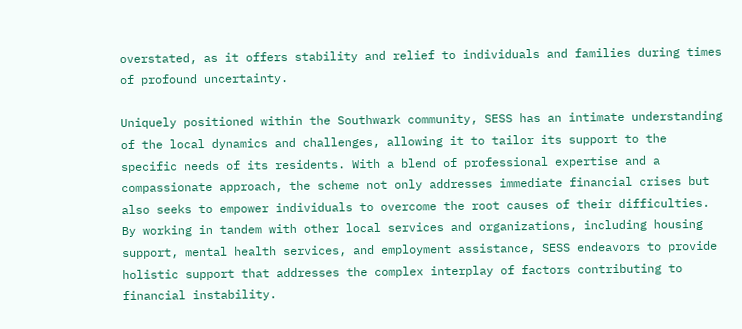overstated, as it offers stability and relief to individuals and families during times of profound uncertainty.

Uniquely positioned within the Southwark community, SESS has an intimate understanding of the local dynamics and challenges, allowing it to tailor its support to the specific needs of its residents. With a blend of professional expertise and a compassionate approach, the scheme not only addresses immediate financial crises but also seeks to empower individuals to overcome the root causes of their difficulties. By working in tandem with other local services and organizations, including housing support, mental health services, and employment assistance, SESS endeavors to provide holistic support that addresses the complex interplay of factors contributing to financial instability.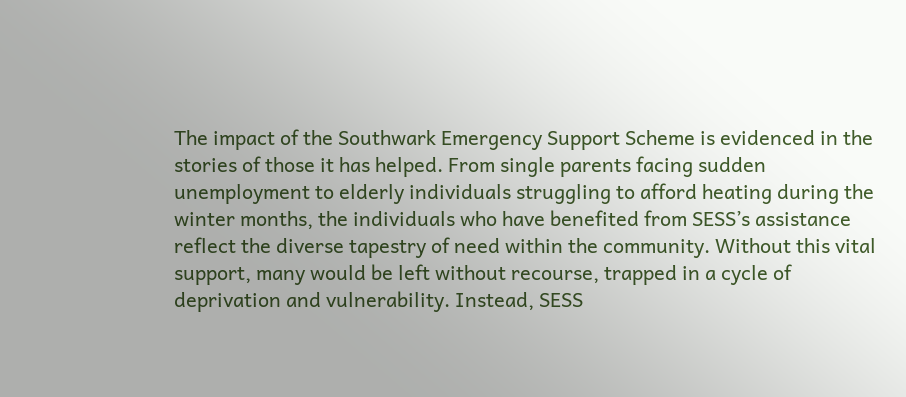The impact of the Southwark Emergency Support Scheme is evidenced in the stories of those it has helped. From single parents facing sudden unemployment to elderly individuals struggling to afford heating during the winter months, the individuals who have benefited from SESS’s assistance reflect the diverse tapestry of need within the community. Without this vital support, many would be left without recourse, trapped in a cycle of deprivation and vulnerability. Instead, SESS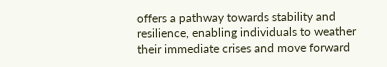offers a pathway towards stability and resilience, enabling individuals to weather their immediate crises and move forward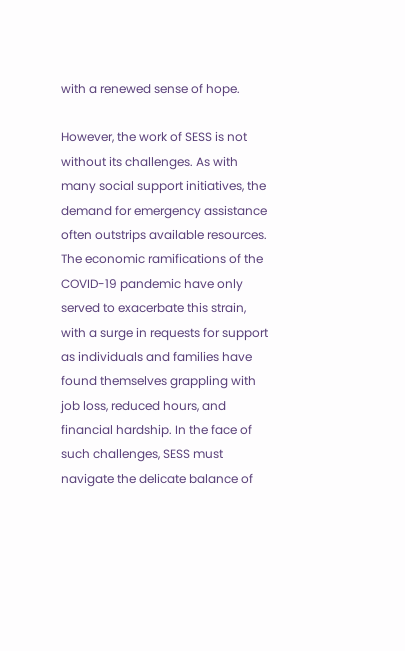with a renewed sense of hope.

However, the work of SESS is not without its challenges. As with many social support initiatives, the demand for emergency assistance often outstrips available resources. The economic ramifications of the COVID-19 pandemic have only served to exacerbate this strain, with a surge in requests for support as individuals and families have found themselves grappling with job loss, reduced hours, and financial hardship. In the face of such challenges, SESS must navigate the delicate balance of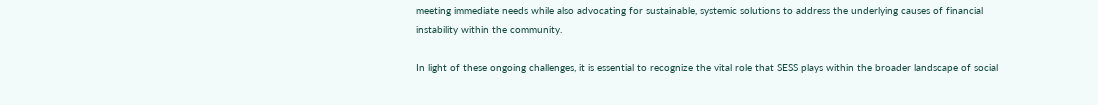meeting immediate needs while also advocating for sustainable, systemic solutions to address the underlying causes of financial instability within the community.

In light of these ongoing challenges, it is essential to recognize the vital role that SESS plays within the broader landscape of social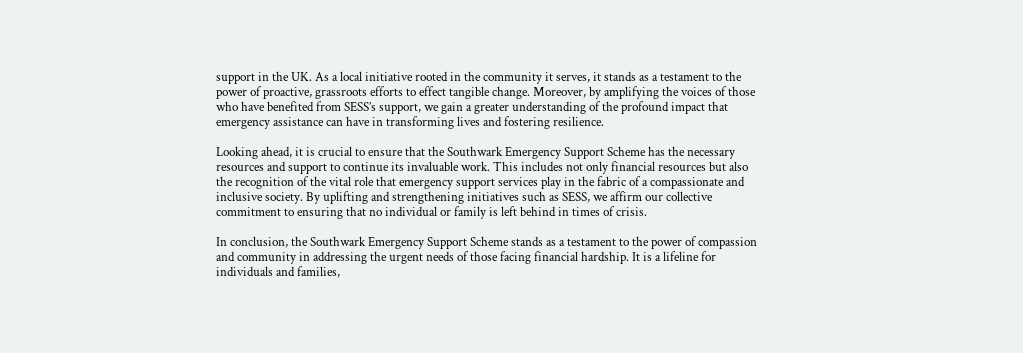support in the UK. As a local initiative rooted in the community it serves, it stands as a testament to the power of proactive, grassroots efforts to effect tangible change. Moreover, by amplifying the voices of those who have benefited from SESS’s support, we gain a greater understanding of the profound impact that emergency assistance can have in transforming lives and fostering resilience.

Looking ahead, it is crucial to ensure that the Southwark Emergency Support Scheme has the necessary resources and support to continue its invaluable work. This includes not only financial resources but also the recognition of the vital role that emergency support services play in the fabric of a compassionate and inclusive society. By uplifting and strengthening initiatives such as SESS, we affirm our collective commitment to ensuring that no individual or family is left behind in times of crisis.

In conclusion, the Southwark Emergency Support Scheme stands as a testament to the power of compassion and community in addressing the urgent needs of those facing financial hardship. It is a lifeline for individuals and families,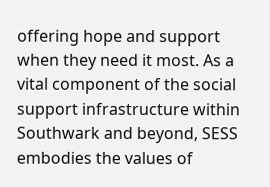offering hope and support when they need it most. As a vital component of the social support infrastructure within Southwark and beyond, SESS embodies the values of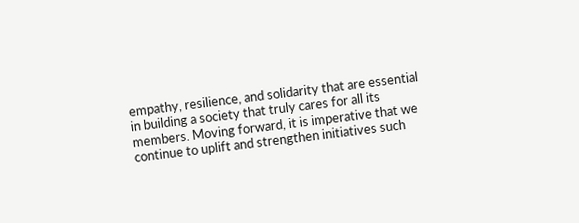empathy, resilience, and solidarity that are essential in building a society that truly cares for all its members. Moving forward, it is imperative that we continue to uplift and strengthen initiatives such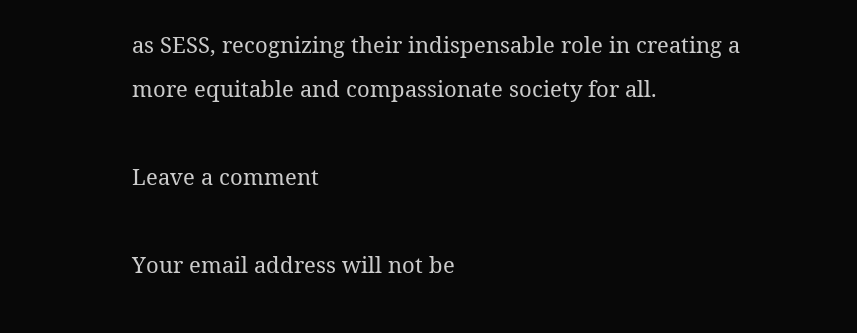as SESS, recognizing their indispensable role in creating a more equitable and compassionate society for all.

Leave a comment

Your email address will not be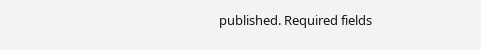published. Required fields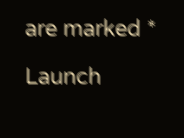are marked *

Launch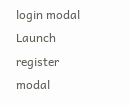login modal Launch register modal